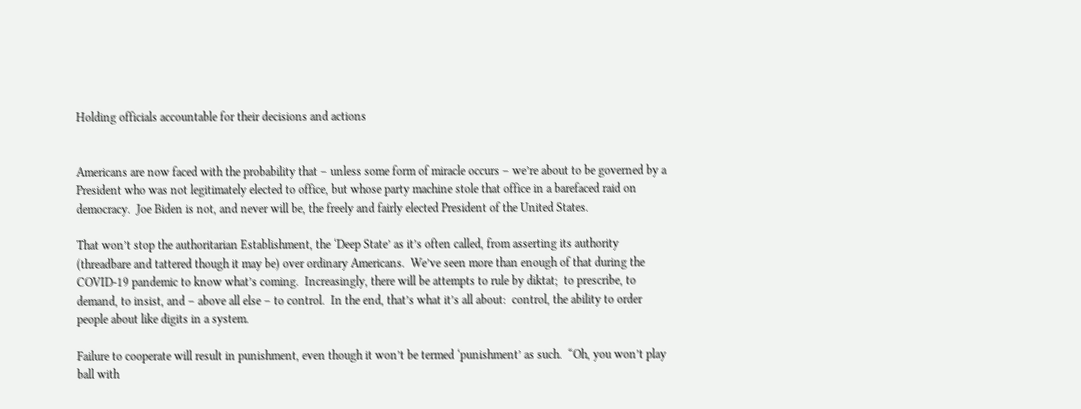Holding officials accountable for their decisions and actions


Americans are now faced with the probability that – unless some form of miracle occurs – we’re about to be governed by a President who was not legitimately elected to office, but whose party machine stole that office in a barefaced raid on democracy.  Joe Biden is not, and never will be, the freely and fairly elected President of the United States.

That won’t stop the authoritarian Establishment, the ‘Deep State’ as it’s often called, from asserting its authority (threadbare and tattered though it may be) over ordinary Americans.  We’ve seen more than enough of that during the COVID-19 pandemic to know what’s coming.  Increasingly, there will be attempts to rule by diktat;  to prescribe, to demand, to insist, and – above all else – to control.  In the end, that’s what it’s all about:  control, the ability to order people about like digits in a system.

Failure to cooperate will result in punishment, even though it won’t be termed ‘punishment’ as such.  “Oh, you won’t play ball with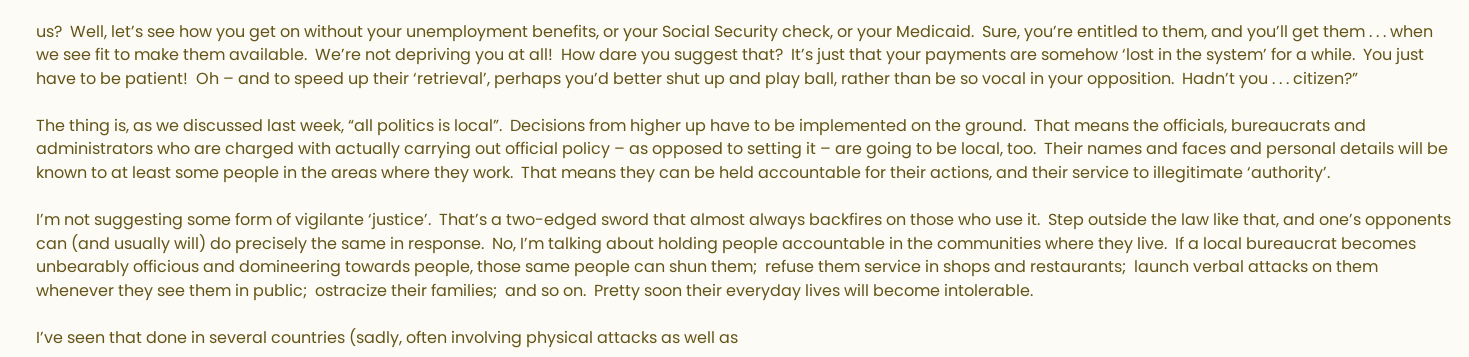us?  Well, let’s see how you get on without your unemployment benefits, or your Social Security check, or your Medicaid.  Sure, you’re entitled to them, and you’ll get them . . . when we see fit to make them available.  We’re not depriving you at all!  How dare you suggest that?  It’s just that your payments are somehow ‘lost in the system’ for a while.  You just have to be patient!  Oh – and to speed up their ‘retrieval’, perhaps you’d better shut up and play ball, rather than be so vocal in your opposition.  Hadn’t you . . . citizen?”

The thing is, as we discussed last week, “all politics is local”.  Decisions from higher up have to be implemented on the ground.  That means the officials, bureaucrats and administrators who are charged with actually carrying out official policy – as opposed to setting it – are going to be local, too.  Their names and faces and personal details will be known to at least some people in the areas where they work.  That means they can be held accountable for their actions, and their service to illegitimate ‘authority’.

I’m not suggesting some form of vigilante ‘justice’.  That’s a two-edged sword that almost always backfires on those who use it.  Step outside the law like that, and one’s opponents can (and usually will) do precisely the same in response.  No, I’m talking about holding people accountable in the communities where they live.  If a local bureaucrat becomes unbearably officious and domineering towards people, those same people can shun them;  refuse them service in shops and restaurants;  launch verbal attacks on them whenever they see them in public;  ostracize their families;  and so on.  Pretty soon their everyday lives will become intolerable.

I’ve seen that done in several countries (sadly, often involving physical attacks as well as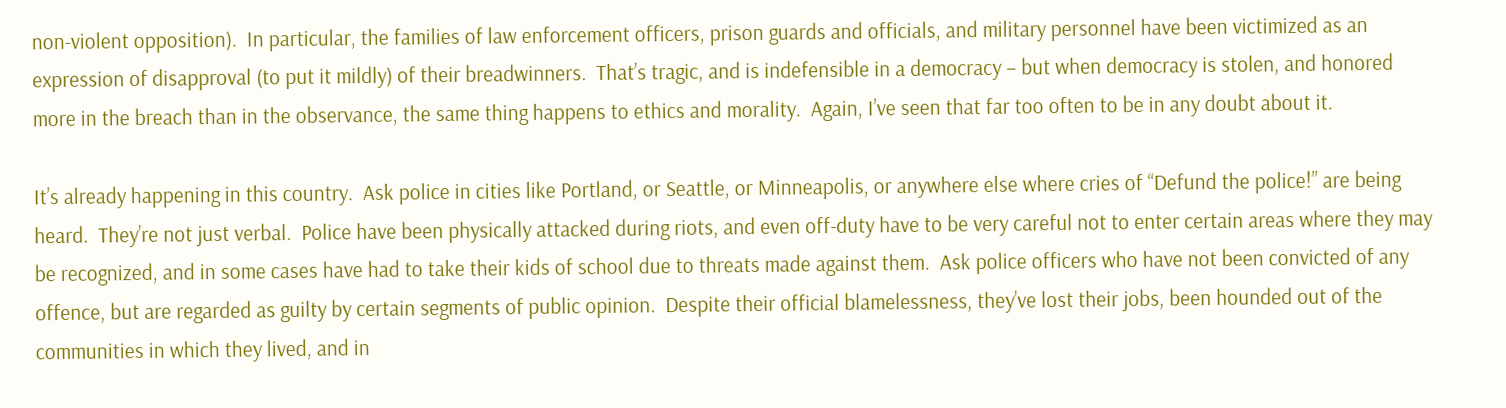non-violent opposition).  In particular, the families of law enforcement officers, prison guards and officials, and military personnel have been victimized as an expression of disapproval (to put it mildly) of their breadwinners.  That’s tragic, and is indefensible in a democracy – but when democracy is stolen, and honored more in the breach than in the observance, the same thing happens to ethics and morality.  Again, I’ve seen that far too often to be in any doubt about it.

It’s already happening in this country.  Ask police in cities like Portland, or Seattle, or Minneapolis, or anywhere else where cries of “Defund the police!” are being heard.  They’re not just verbal.  Police have been physically attacked during riots, and even off-duty have to be very careful not to enter certain areas where they may be recognized, and in some cases have had to take their kids of school due to threats made against them.  Ask police officers who have not been convicted of any offence, but are regarded as guilty by certain segments of public opinion.  Despite their official blamelessness, they’ve lost their jobs, been hounded out of the communities in which they lived, and in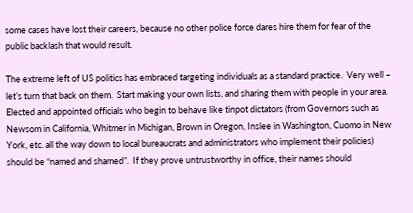some cases have lost their careers, because no other police force dares hire them for fear of the public backlash that would result.

The extreme left of US politics has embraced targeting individuals as a standard practice.  Very well – let’s turn that back on them.  Start making your own lists, and sharing them with people in your area.  Elected and appointed officials who begin to behave like tinpot dictators (from Governors such as Newsom in California, Whitmer in Michigan, Brown in Oregon, Inslee in Washington, Cuomo in New York, etc. all the way down to local bureaucrats and administrators who implement their policies) should be “named and shamed”.  If they prove untrustworthy in office, their names should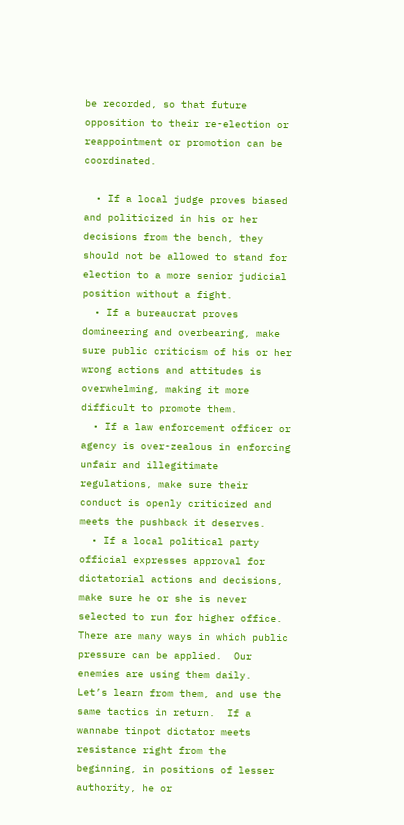be recorded, so that future opposition to their re-election or reappointment or promotion can be coordinated.

  • If a local judge proves biased and politicized in his or her decisions from the bench, they should not be allowed to stand for election to a more senior judicial position without a fight.
  • If a bureaucrat proves domineering and overbearing, make sure public criticism of his or her wrong actions and attitudes is overwhelming, making it more difficult to promote them.
  • If a law enforcement officer or agency is over-zealous in enforcing unfair and illegitimate regulations, make sure their conduct is openly criticized and meets the pushback it deserves.
  • If a local political party official expresses approval for dictatorial actions and decisions, make sure he or she is never selected to run for higher office.
There are many ways in which public pressure can be applied.  Our enemies are using them daily.  Let’s learn from them, and use the same tactics in return.  If a wannabe tinpot dictator meets resistance right from the beginning, in positions of lesser authority, he or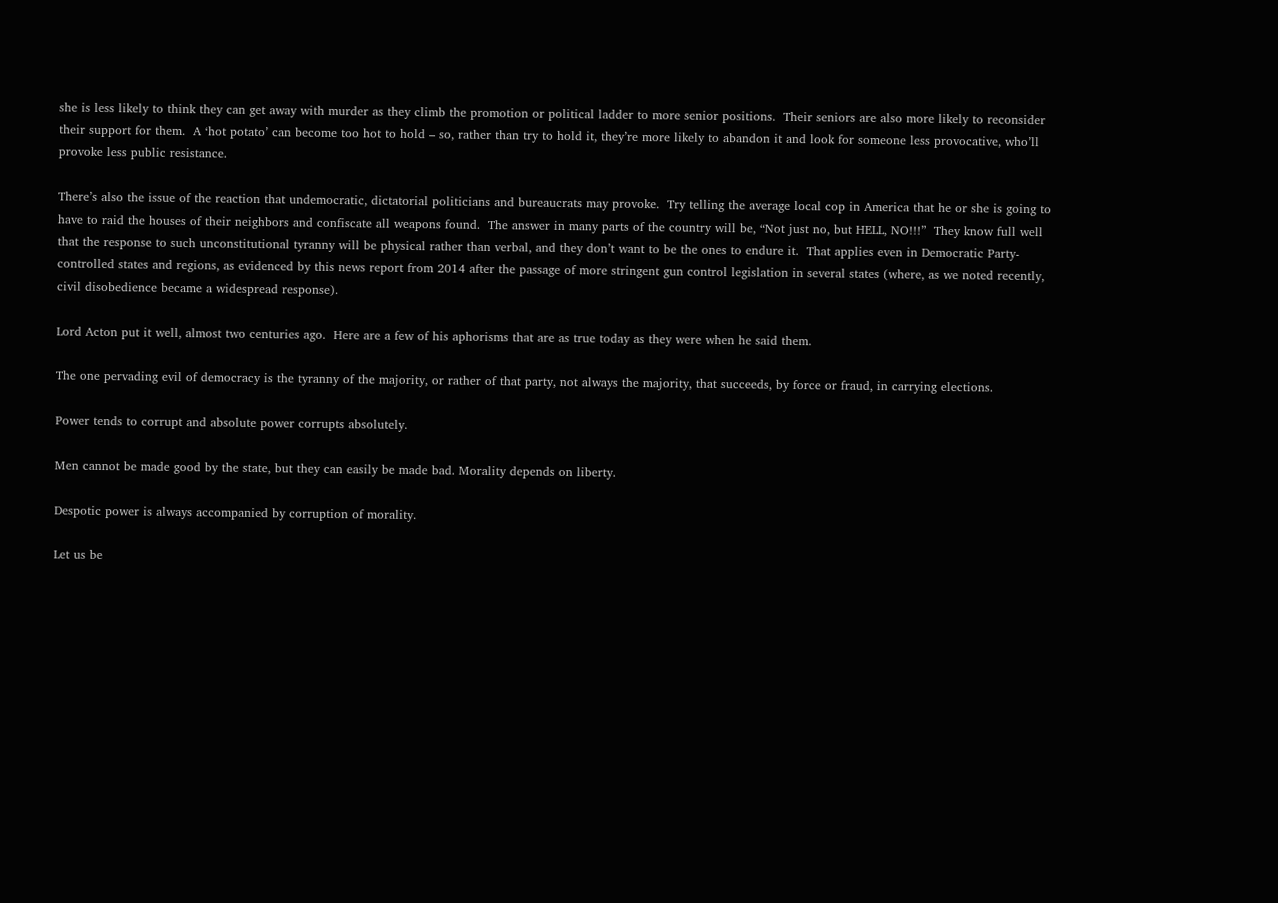she is less likely to think they can get away with murder as they climb the promotion or political ladder to more senior positions.  Their seniors are also more likely to reconsider their support for them.  A ‘hot potato’ can become too hot to hold – so, rather than try to hold it, they’re more likely to abandon it and look for someone less provocative, who’ll provoke less public resistance.

There’s also the issue of the reaction that undemocratic, dictatorial politicians and bureaucrats may provoke.  Try telling the average local cop in America that he or she is going to have to raid the houses of their neighbors and confiscate all weapons found.  The answer in many parts of the country will be, “Not just no, but HELL, NO!!!”  They know full well that the response to such unconstitutional tyranny will be physical rather than verbal, and they don’t want to be the ones to endure it.  That applies even in Democratic Party-controlled states and regions, as evidenced by this news report from 2014 after the passage of more stringent gun control legislation in several states (where, as we noted recently, civil disobedience became a widespread response).

Lord Acton put it well, almost two centuries ago.  Here are a few of his aphorisms that are as true today as they were when he said them.

The one pervading evil of democracy is the tyranny of the majority, or rather of that party, not always the majority, that succeeds, by force or fraud, in carrying elections.

Power tends to corrupt and absolute power corrupts absolutely.

Men cannot be made good by the state, but they can easily be made bad. Morality depends on liberty.

Despotic power is always accompanied by corruption of morality.

Let us be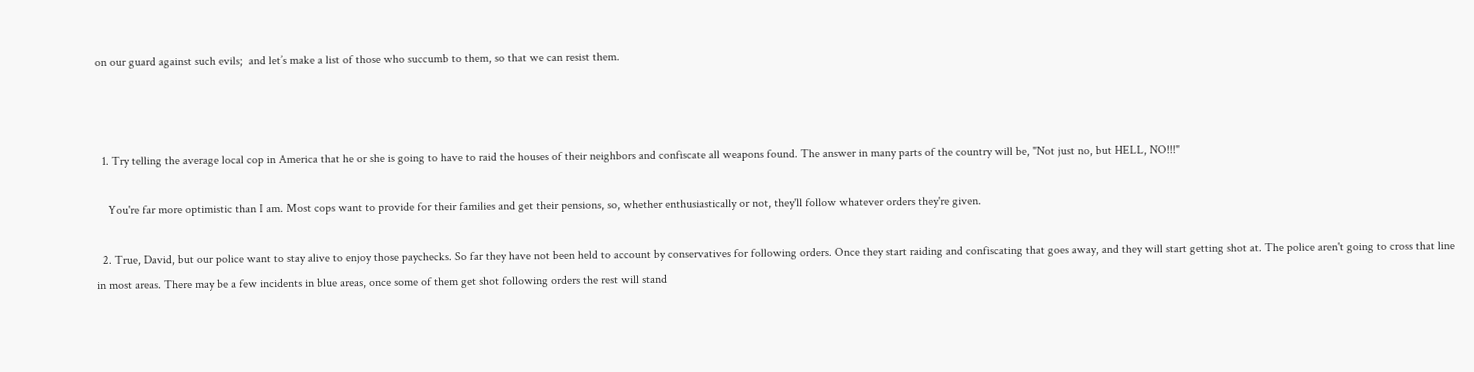on our guard against such evils;  and let’s make a list of those who succumb to them, so that we can resist them.



  1. Try telling the average local cop in America that he or she is going to have to raid the houses of their neighbors and confiscate all weapons found. The answer in many parts of the country will be, "Not just no, but HELL, NO!!!"

    You're far more optimistic than I am. Most cops want to provide for their families and get their pensions, so, whether enthusiastically or not, they'll follow whatever orders they're given.

  2. True, David, but our police want to stay alive to enjoy those paychecks. So far they have not been held to account by conservatives for following orders. Once they start raiding and confiscating that goes away, and they will start getting shot at. The police aren't going to cross that line in most areas. There may be a few incidents in blue areas, once some of them get shot following orders the rest will stand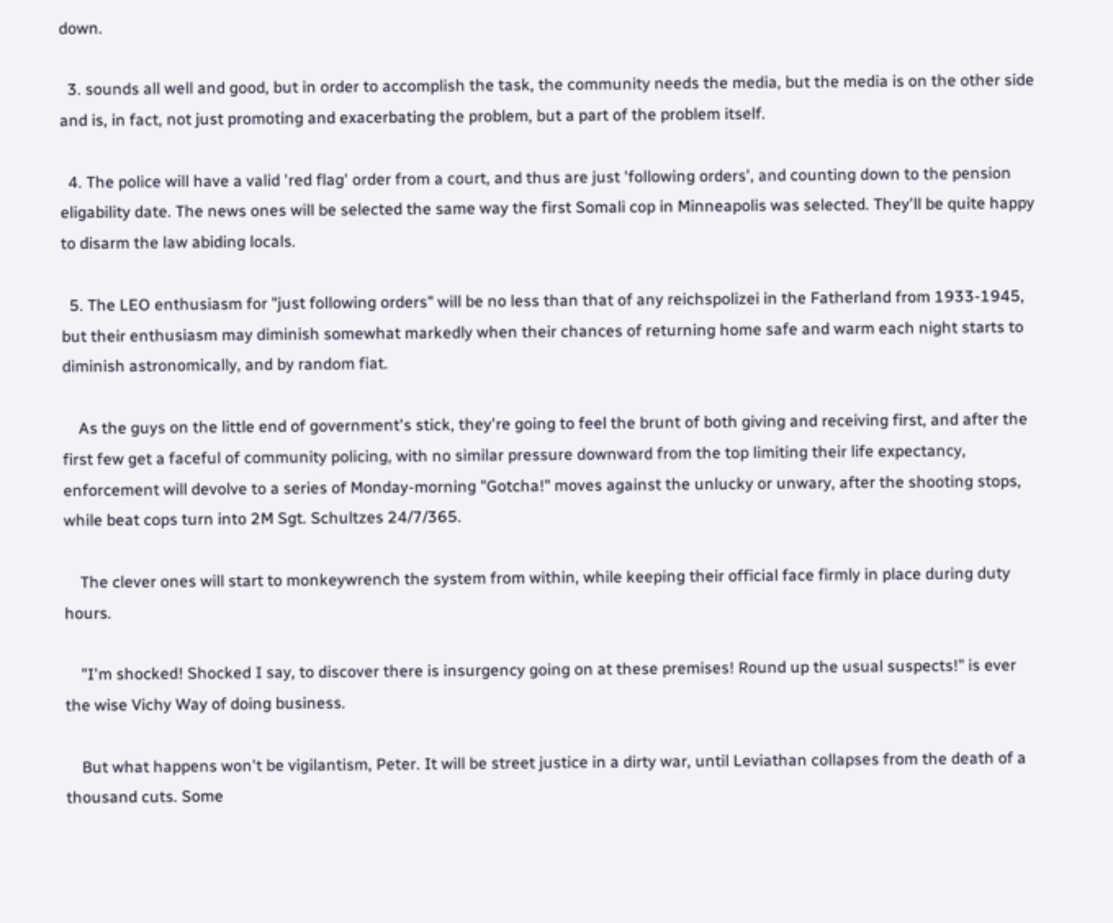down.

  3. sounds all well and good, but in order to accomplish the task, the community needs the media, but the media is on the other side and is, in fact, not just promoting and exacerbating the problem, but a part of the problem itself.

  4. The police will have a valid 'red flag' order from a court, and thus are just 'following orders', and counting down to the pension eligability date. The news ones will be selected the same way the first Somali cop in Minneapolis was selected. They'll be quite happy to disarm the law abiding locals.

  5. The LEO enthusiasm for "just following orders" will be no less than that of any reichspolizei in the Fatherland from 1933-1945, but their enthusiasm may diminish somewhat markedly when their chances of returning home safe and warm each night starts to diminish astronomically, and by random fiat.

    As the guys on the little end of government's stick, they're going to feel the brunt of both giving and receiving first, and after the first few get a faceful of community policing, with no similar pressure downward from the top limiting their life expectancy, enforcement will devolve to a series of Monday-morning "Gotcha!" moves against the unlucky or unwary, after the shooting stops, while beat cops turn into 2M Sgt. Schultzes 24/7/365.

    The clever ones will start to monkeywrench the system from within, while keeping their official face firmly in place during duty hours.

    "I'm shocked! Shocked I say, to discover there is insurgency going on at these premises! Round up the usual suspects!" is ever the wise Vichy Way of doing business.

    But what happens won't be vigilantism, Peter. It will be street justice in a dirty war, until Leviathan collapses from the death of a thousand cuts. Some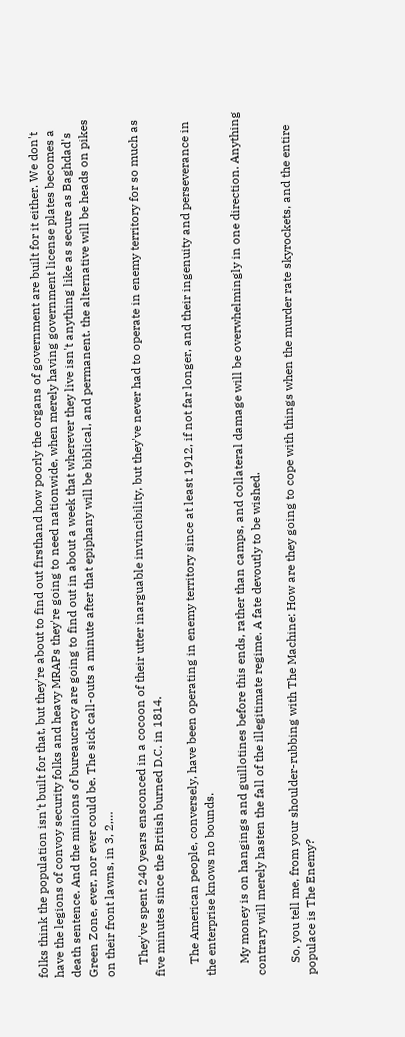folks think the population isn't built for that, but they're about to find out firsthand how poorly the organs of government are built for it either. We don't have the legions of convoy security folks and heavy MRAPs they're going to need nationwide, when merely having government license plates becomes a death sentence. And the minions of bureaucracy are going to find out in about a week that wherever they live isn't anything like as secure as Baghdad's Green Zone, ever, nor ever could be. The sick call-outs a minute after that epiphany will be biblical, and permanent. the alternative will be heads on pikes on their front lawns, in 3, 2,…

    They've spent 240 years ensconced in a cocoon of their utter inarguable invincibility, but they've never had to operate in enemy territory for so much as five minutes since the British burned D.C. in 1814.

    The American people, conversely, have been operating in enemy territory since at least 1912, if not far longer, and their ingenuity and perseverance in the enterprise knows no bounds.

    My money is on hangings and guillotines before this ends, rather than camps, and collateral damage will be overwhelmingly in one direction. Anything contrary will merely hasten the fall of the illegitimate regime. A fate devoutly to be wished.

    So, you tell me, from your shoulder-rubbing with The Machine: How are they going to cope with things when the murder rate skyrockets, and the entire populace is The Enemy?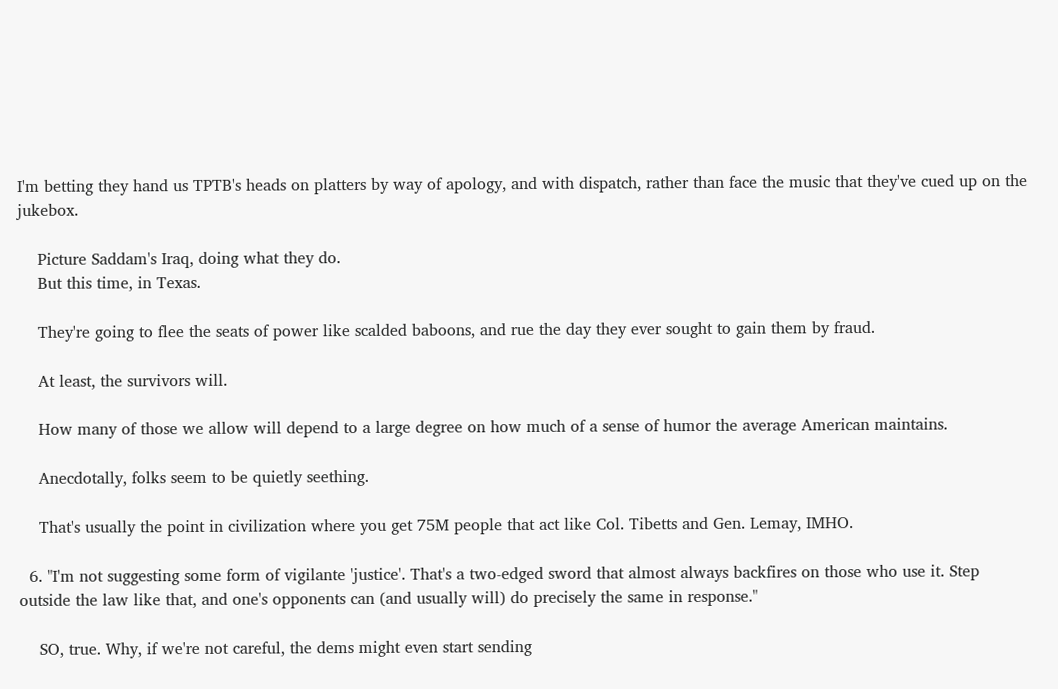I'm betting they hand us TPTB's heads on platters by way of apology, and with dispatch, rather than face the music that they've cued up on the jukebox.

    Picture Saddam's Iraq, doing what they do.
    But this time, in Texas.

    They're going to flee the seats of power like scalded baboons, and rue the day they ever sought to gain them by fraud.

    At least, the survivors will.

    How many of those we allow will depend to a large degree on how much of a sense of humor the average American maintains.

    Anecdotally, folks seem to be quietly seething.

    That's usually the point in civilization where you get 75M people that act like Col. Tibetts and Gen. Lemay, IMHO.

  6. "I'm not suggesting some form of vigilante 'justice'. That's a two-edged sword that almost always backfires on those who use it. Step outside the law like that, and one's opponents can (and usually will) do precisely the same in response."

    SO, true. Why, if we're not careful, the dems might even start sending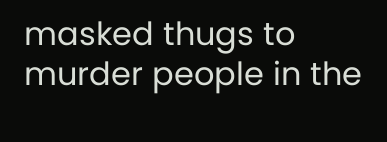masked thugs to murder people in the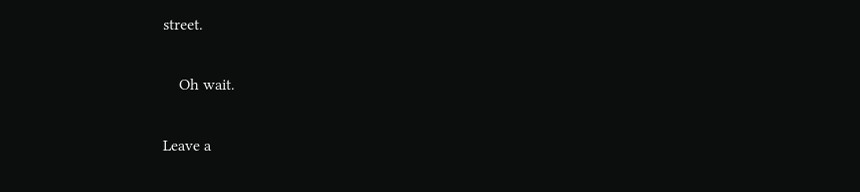street.

    Oh wait.

Leave a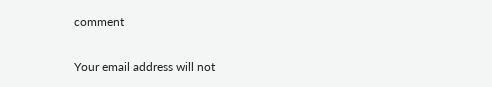comment

Your email address will not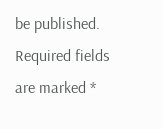be published. Required fields are marked *